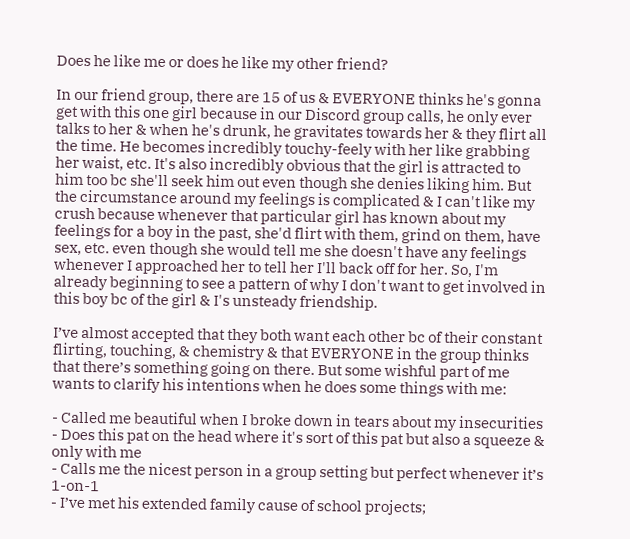Does he like me or does he like my other friend?

In our friend group, there are 15 of us & EVERYONE thinks he's gonna get with this one girl because in our Discord group calls, he only ever talks to her & when he's drunk, he gravitates towards her & they flirt all the time. He becomes incredibly touchy-feely with her like grabbing her waist, etc. It's also incredibly obvious that the girl is attracted to him too bc she'll seek him out even though she denies liking him. But the circumstance around my feelings is complicated & I can't like my crush because whenever that particular girl has known about my feelings for a boy in the past, she'd flirt with them, grind on them, have sex, etc. even though she would tell me she doesn't have any feelings whenever I approached her to tell her I'll back off for her. So, I'm already beginning to see a pattern of why I don't want to get involved in this boy bc of the girl & I's unsteady friendship.

I’ve almost accepted that they both want each other bc of their constant flirting, touching, & chemistry & that EVERYONE in the group thinks that there’s something going on there. But some wishful part of me wants to clarify his intentions when he does some things with me:

- Called me beautiful when I broke down in tears about my insecurities
- Does this pat on the head where it's sort of this pat but also a squeeze & only with me
- Calls me the nicest person in a group setting but perfect whenever it’s 1-on-1
- I’ve met his extended family cause of school projects;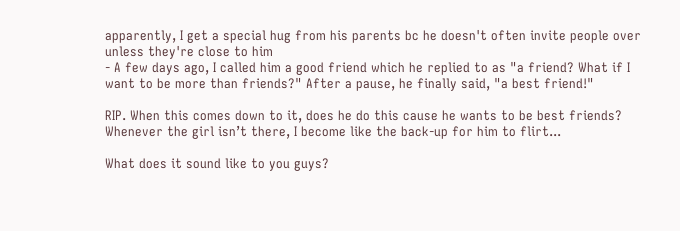apparently, I get a special hug from his parents bc he doesn't often invite people over unless they're close to him
- A few days ago, I called him a good friend which he replied to as "a friend? What if I want to be more than friends?" After a pause, he finally said, "a best friend!"

RIP. When this comes down to it, does he do this cause he wants to be best friends? Whenever the girl isn’t there, I become like the back-up for him to flirt...

What does it sound like to you guys?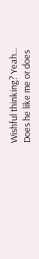Wishful thinking? Yeah...
Does he like me or does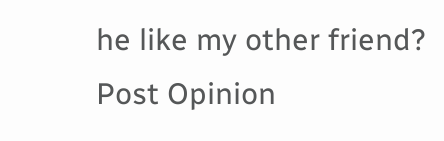he like my other friend?
Post Opinion